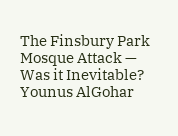The Finsbury Park Mosque Attack — Was it Inevitable?
Younus AlGohar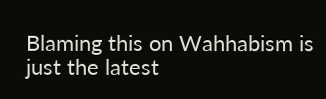Blaming this on Wahhabism is just the latest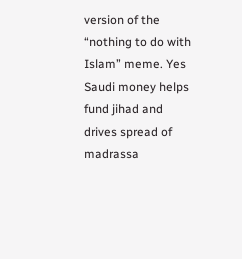version of the “nothing to do with Islam” meme. Yes Saudi money helps fund jihad and drives spread of madrassa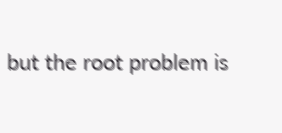but the root problem is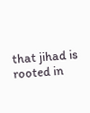that jihad is rooted in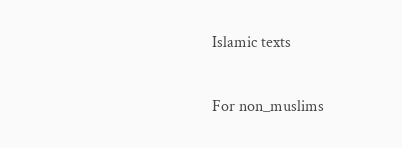Islamic texts

For non_muslims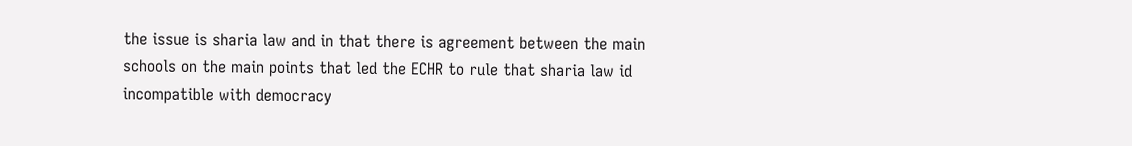the issue is sharia law and in that there is agreement between the main schools on the main points that led the ECHR to rule that sharia law id incompatible with democracy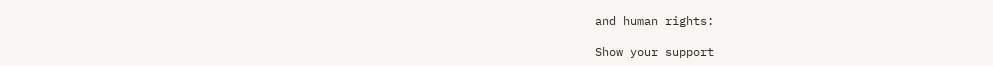and human rights:

Show your support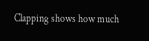Clapping shows how much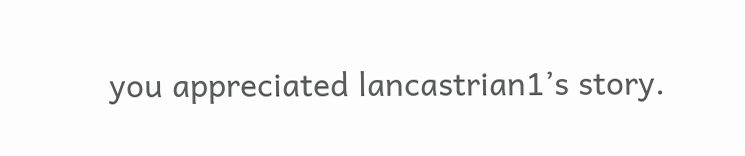you appreciated lancastrian1’s story.